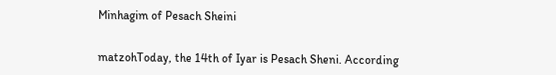Minhagim of Pesach Sheini


matzohToday, the 14th of Iyar is Pesach Sheni. According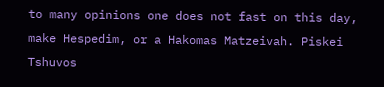to many opinions one does not fast on this day, make Hespedim, or a Hakomas Matzeivah. Piskei Tshuvos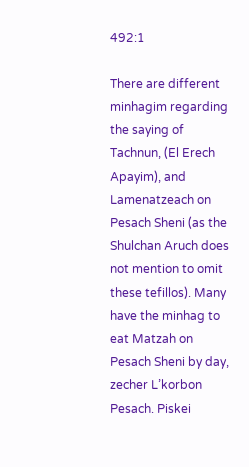492:1

There are different minhagim regarding the saying of Tachnun, (El Erech Apayim), and Lamenatzeach on Pesach Sheni (as the Shulchan Aruch does not mention to omit these tefillos). Many have the minhag to eat Matzah on Pesach Sheni by day, zecher L’korbon Pesach. Piskei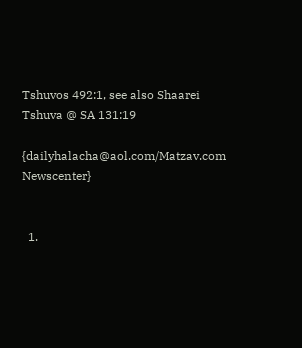Tshuvos 492:1, see also Shaarei Tshuva @ SA 131:19

{dailyhalacha@aol.com/Matzav.com Newscenter}


  1.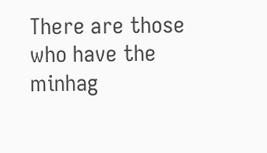There are those who have the minhag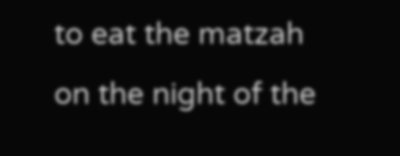to eat the matzah on the night of the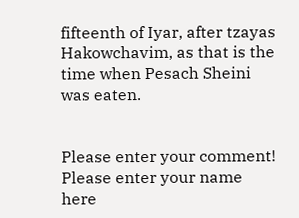fifteenth of Iyar, after tzayas Hakowchavim, as that is the time when Pesach Sheini was eaten.


Please enter your comment!
Please enter your name here